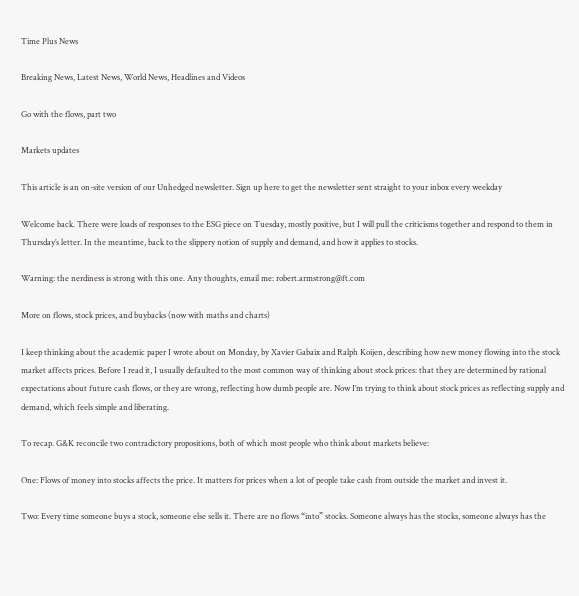Time Plus News

Breaking News, Latest News, World News, Headlines and Videos

Go with the flows, part two

Markets updates

This article is an on-site version of our Unhedged newsletter. Sign up here to get the newsletter sent straight to your inbox every weekday

Welcome back. There were loads of responses to the ESG piece on Tuesday, mostly positive, but I will pull the criticisms together and respond to them in Thursday’s letter. In the meantime, back to the slippery notion of supply and demand, and how it applies to stocks.

Warning: the nerdiness is strong with this one. Any thoughts, email me: robert.armstrong@ft.com

More on flows, stock prices, and buybacks (now with maths and charts)

I keep thinking about the academic paper I wrote about on Monday, by Xavier Gabaix and Ralph Koijen, describing how new money flowing into the stock market affects prices. Before I read it, I usually defaulted to the most common way of thinking about stock prices: that they are determined by rational expectations about future cash flows, or they are wrong, reflecting how dumb people are. Now I’m trying to think about stock prices as reflecting supply and demand, which feels simple and liberating.

To recap. G&K reconcile two contradictory propositions, both of which most people who think about markets believe:

One: Flows of money into stocks affects the price. It matters for prices when a lot of people take cash from outside the market and invest it.

Two: Every time someone buys a stock, someone else sells it. There are no flows “into” stocks. Someone always has the stocks, someone always has the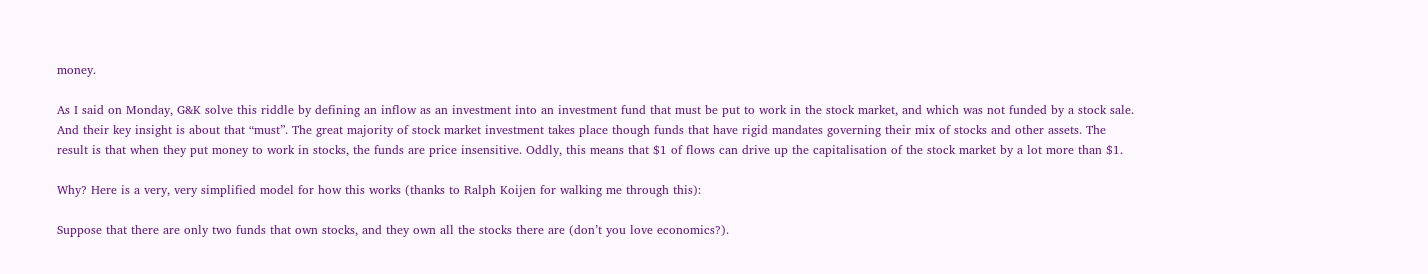money.

As I said on Monday, G&K solve this riddle by defining an inflow as an investment into an investment fund that must be put to work in the stock market, and which was not funded by a stock sale. And their key insight is about that “must”. The great majority of stock market investment takes place though funds that have rigid mandates governing their mix of stocks and other assets. The result is that when they put money to work in stocks, the funds are price insensitive. Oddly, this means that $1 of flows can drive up the capitalisation of the stock market by a lot more than $1.

Why? Here is a very, very simplified model for how this works (thanks to Ralph Koijen for walking me through this):

Suppose that there are only two funds that own stocks, and they own all the stocks there are (don’t you love economics?).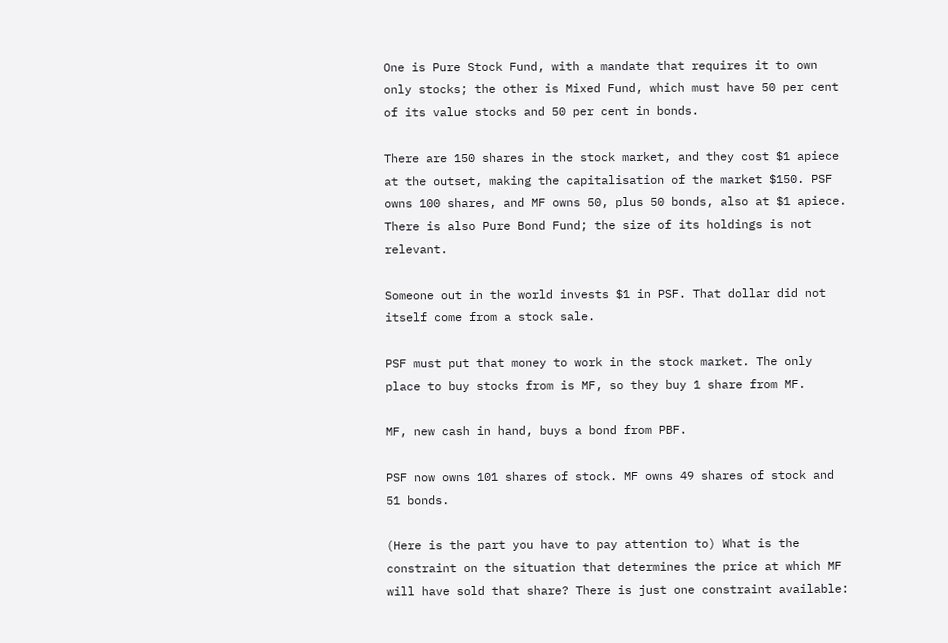One is Pure Stock Fund, with a mandate that requires it to own only stocks; the other is Mixed Fund, which must have 50 per cent of its value stocks and 50 per cent in bonds.

There are 150 shares in the stock market, and they cost $1 apiece at the outset, making the capitalisation of the market $150. PSF owns 100 shares, and MF owns 50, plus 50 bonds, also at $1 apiece. There is also Pure Bond Fund; the size of its holdings is not relevant.

Someone out in the world invests $1 in PSF. That dollar did not itself come from a stock sale.

PSF must put that money to work in the stock market. The only place to buy stocks from is MF, so they buy 1 share from MF.

MF, new cash in hand, buys a bond from PBF.

PSF now owns 101 shares of stock. MF owns 49 shares of stock and 51 bonds.

(Here is the part you have to pay attention to) What is the constraint on the situation that determines the price at which MF will have sold that share? There is just one constraint available: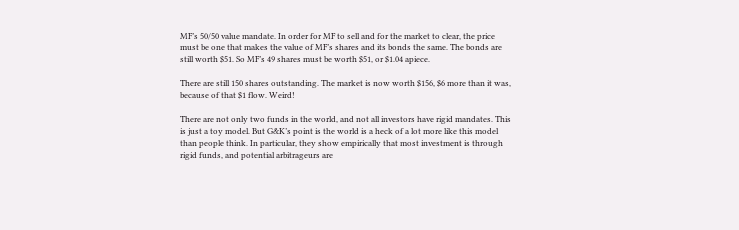MF’s 50/50 value mandate. In order for MF to sell and for the market to clear, the price must be one that makes the value of MF’s shares and its bonds the same. The bonds are still worth $51. So MF’s 49 shares must be worth $51, or $1.04 apiece.

There are still 150 shares outstanding. The market is now worth $156, $6 more than it was, because of that $1 flow. Weird!

There are not only two funds in the world, and not all investors have rigid mandates. This is just a toy model. But G&K’s point is the world is a heck of a lot more like this model than people think. In particular, they show empirically that most investment is through rigid funds, and potential arbitrageurs are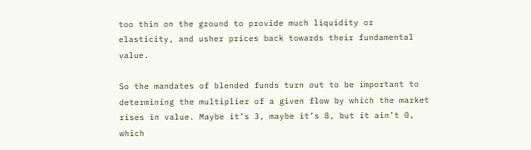too thin on the ground to provide much liquidity or elasticity, and usher prices back towards their fundamental value.

So the mandates of blended funds turn out to be important to determining the multiplier of a given flow by which the market rises in value. Maybe it’s 3, maybe it’s 8, but it ain’t 0, which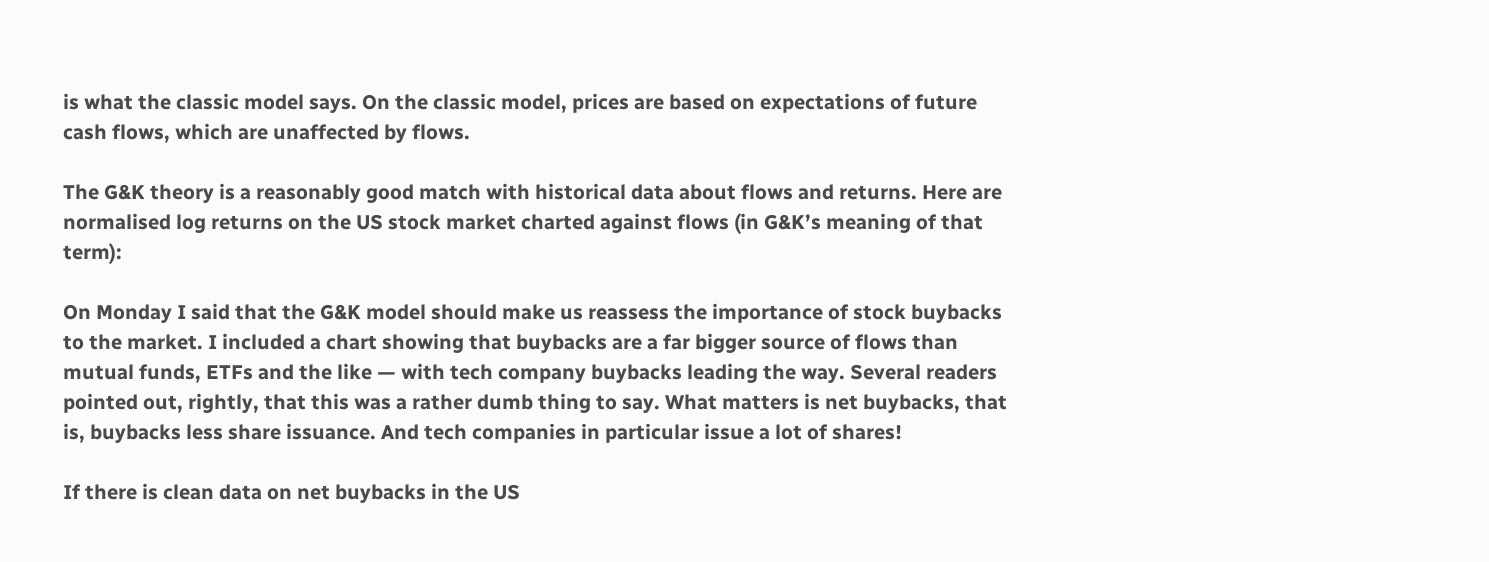is what the classic model says. On the classic model, prices are based on expectations of future cash flows, which are unaffected by flows.

The G&K theory is a reasonably good match with historical data about flows and returns. Here are normalised log returns on the US stock market charted against flows (in G&K’s meaning of that term):

On Monday I said that the G&K model should make us reassess the importance of stock buybacks to the market. I included a chart showing that buybacks are a far bigger source of flows than mutual funds, ETFs and the like — with tech company buybacks leading the way. Several readers pointed out, rightly, that this was a rather dumb thing to say. What matters is net buybacks, that is, buybacks less share issuance. And tech companies in particular issue a lot of shares!

If there is clean data on net buybacks in the US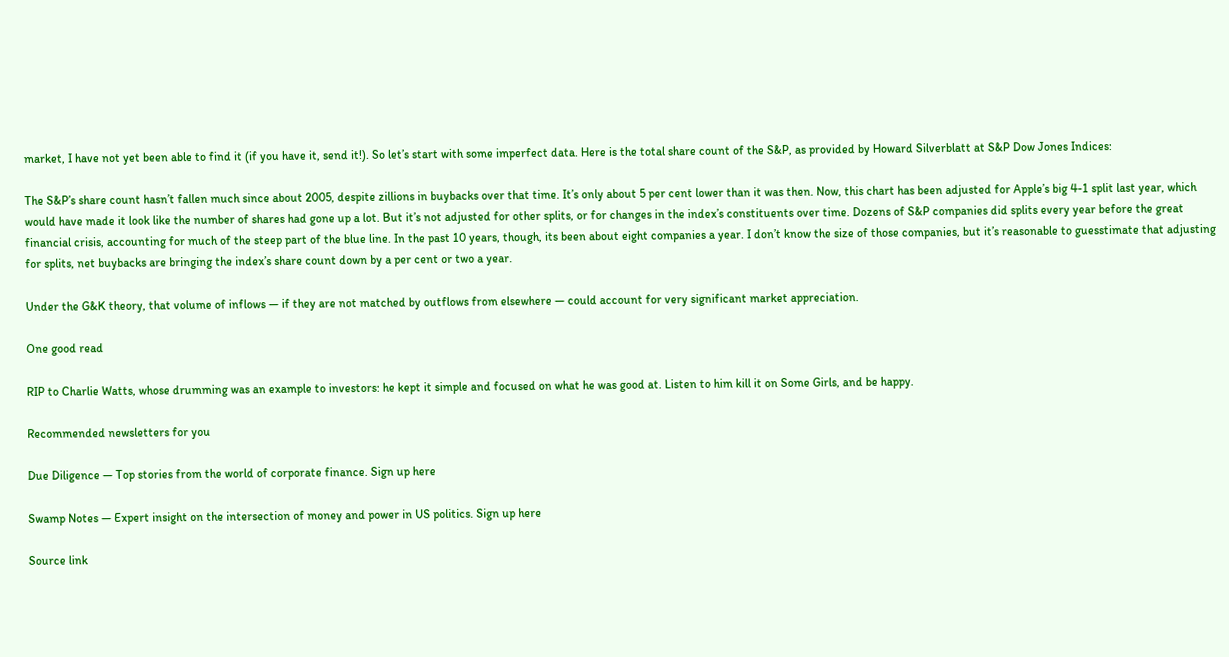market, I have not yet been able to find it (if you have it, send it!). So let’s start with some imperfect data. Here is the total share count of the S&P, as provided by Howard Silverblatt at S&P Dow Jones Indices:

The S&P’s share count hasn’t fallen much since about 2005, despite zillions in buybacks over that time. It’s only about 5 per cent lower than it was then. Now, this chart has been adjusted for Apple’s big 4-1 split last year, which would have made it look like the number of shares had gone up a lot. But it’s not adjusted for other splits, or for changes in the index’s constituents over time. Dozens of S&P companies did splits every year before the great financial crisis, accounting for much of the steep part of the blue line. In the past 10 years, though, its been about eight companies a year. I don’t know the size of those companies, but it’s reasonable to guesstimate that adjusting for splits, net buybacks are bringing the index’s share count down by a per cent or two a year.

Under the G&K theory, that volume of inflows — if they are not matched by outflows from elsewhere — could account for very significant market appreciation.

One good read

RIP to Charlie Watts, whose drumming was an example to investors: he kept it simple and focused on what he was good at. Listen to him kill it on Some Girls, and be happy.

Recommended newsletters for you

Due Diligence — Top stories from the world of corporate finance. Sign up here

Swamp Notes — Expert insight on the intersection of money and power in US politics. Sign up here

Source link